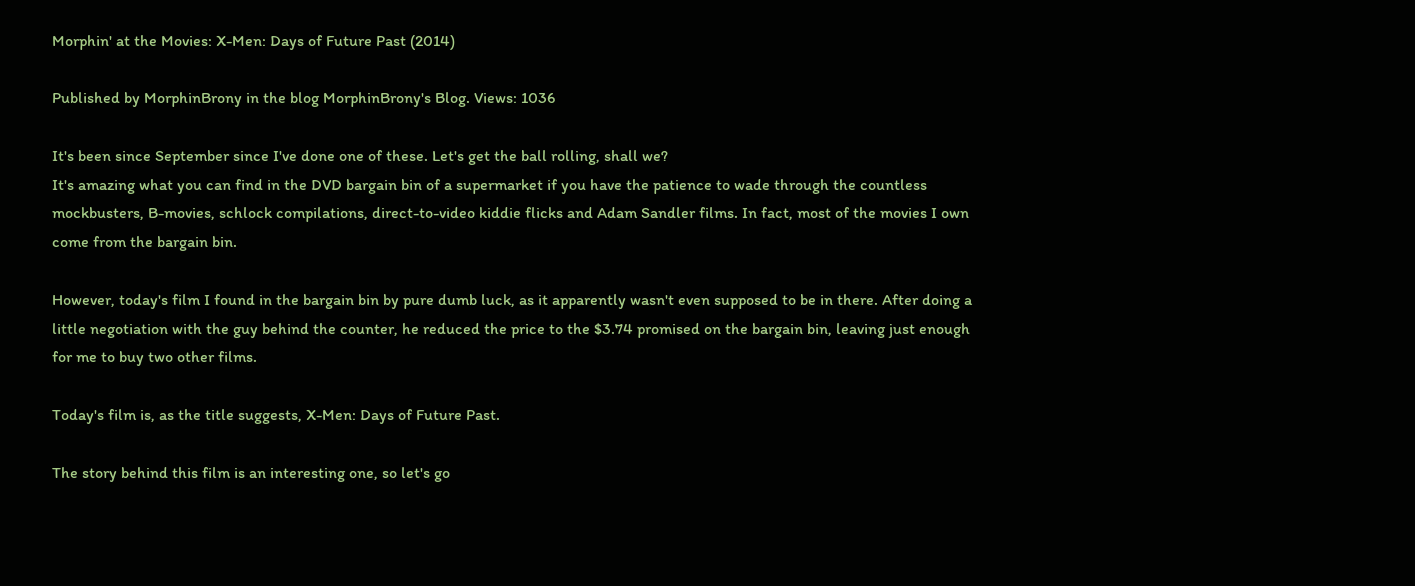Morphin' at the Movies: X-Men: Days of Future Past (2014)

Published by MorphinBrony in the blog MorphinBrony's Blog. Views: 1036

It's been since September since I've done one of these. Let's get the ball rolling, shall we?
It's amazing what you can find in the DVD bargain bin of a supermarket if you have the patience to wade through the countless mockbusters, B-movies, schlock compilations, direct-to-video kiddie flicks and Adam Sandler films. In fact, most of the movies I own come from the bargain bin.

However, today's film I found in the bargain bin by pure dumb luck, as it apparently wasn't even supposed to be in there. After doing a little negotiation with the guy behind the counter, he reduced the price to the $3.74 promised on the bargain bin, leaving just enough for me to buy two other films.

Today's film is, as the title suggests, X-Men: Days of Future Past.

The story behind this film is an interesting one, so let's go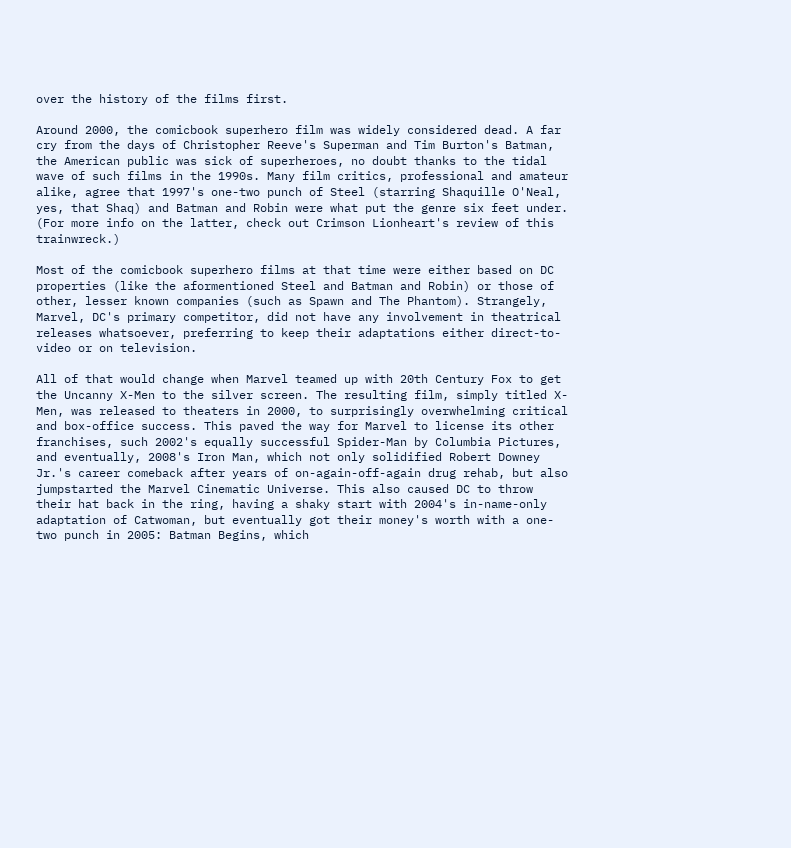over the history of the films first.

Around 2000, the comicbook superhero film was widely considered dead. A far cry from the days of Christopher Reeve's Superman and Tim Burton's Batman, the American public was sick of superheroes, no doubt thanks to the tidal wave of such films in the 1990s. Many film critics, professional and amateur alike, agree that 1997's one-two punch of Steel (starring Shaquille O'Neal, yes, that Shaq) and Batman and Robin were what put the genre six feet under. (For more info on the latter, check out Crimson Lionheart's review of this trainwreck.)

Most of the comicbook superhero films at that time were either based on DC properties (like the aformentioned Steel and Batman and Robin) or those of other, lesser known companies (such as Spawn and The Phantom). Strangely, Marvel, DC's primary competitor, did not have any involvement in theatrical releases whatsoever, preferring to keep their adaptations either direct-to-video or on television.

All of that would change when Marvel teamed up with 20th Century Fox to get the Uncanny X-Men to the silver screen. The resulting film, simply titled X-Men, was released to theaters in 2000, to surprisingly overwhelming critical and box-office success. This paved the way for Marvel to license its other franchises, such 2002's equally successful Spider-Man by Columbia Pictures, and eventually, 2008's Iron Man, which not only solidified Robert Downey Jr.'s career comeback after years of on-again-off-again drug rehab, but also jumpstarted the Marvel Cinematic Universe. This also caused DC to throw their hat back in the ring, having a shaky start with 2004's in-name-only adaptation of Catwoman, but eventually got their money's worth with a one-two punch in 2005: Batman Begins, which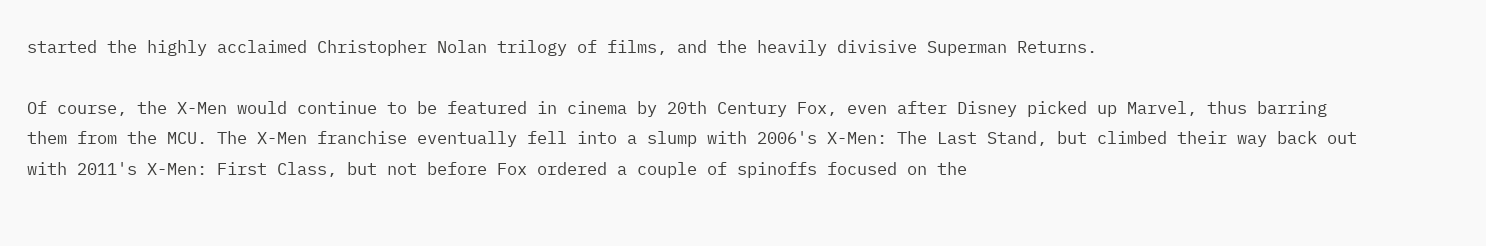started the highly acclaimed Christopher Nolan trilogy of films, and the heavily divisive Superman Returns.

Of course, the X-Men would continue to be featured in cinema by 20th Century Fox, even after Disney picked up Marvel, thus barring them from the MCU. The X-Men franchise eventually fell into a slump with 2006's X-Men: The Last Stand, but climbed their way back out with 2011's X-Men: First Class, but not before Fox ordered a couple of spinoffs focused on the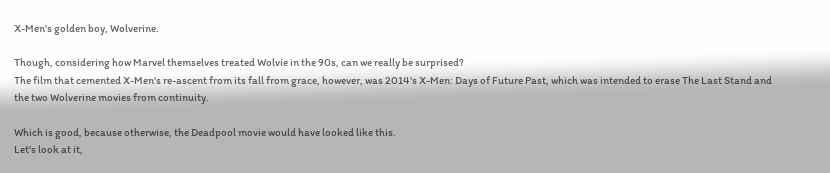X-Men's golden boy, Wolverine.

Though, considering how Marvel themselves treated Wolvie in the 90s, can we really be surprised?
The film that cemented X-Men's re-ascent from its fall from grace, however, was 2014's X-Men: Days of Future Past, which was intended to erase The Last Stand and the two Wolverine movies from continuity.

Which is good, because otherwise, the Deadpool movie would have looked like this.
Let's look at it,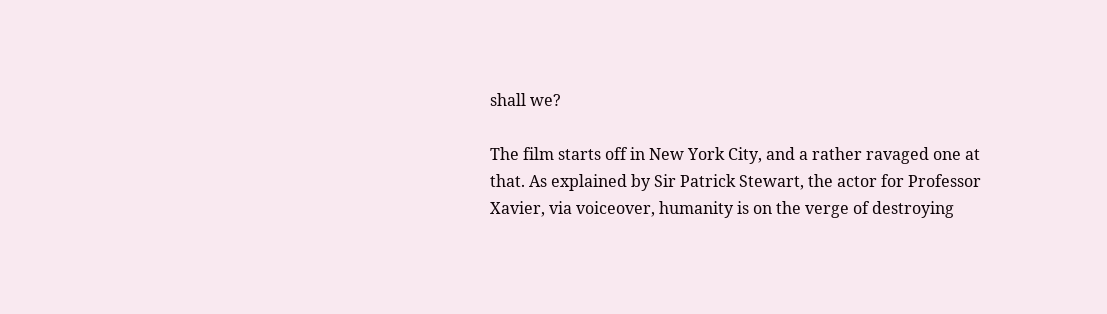shall we?

The film starts off in New York City, and a rather ravaged one at that. As explained by Sir Patrick Stewart, the actor for Professor Xavier, via voiceover, humanity is on the verge of destroying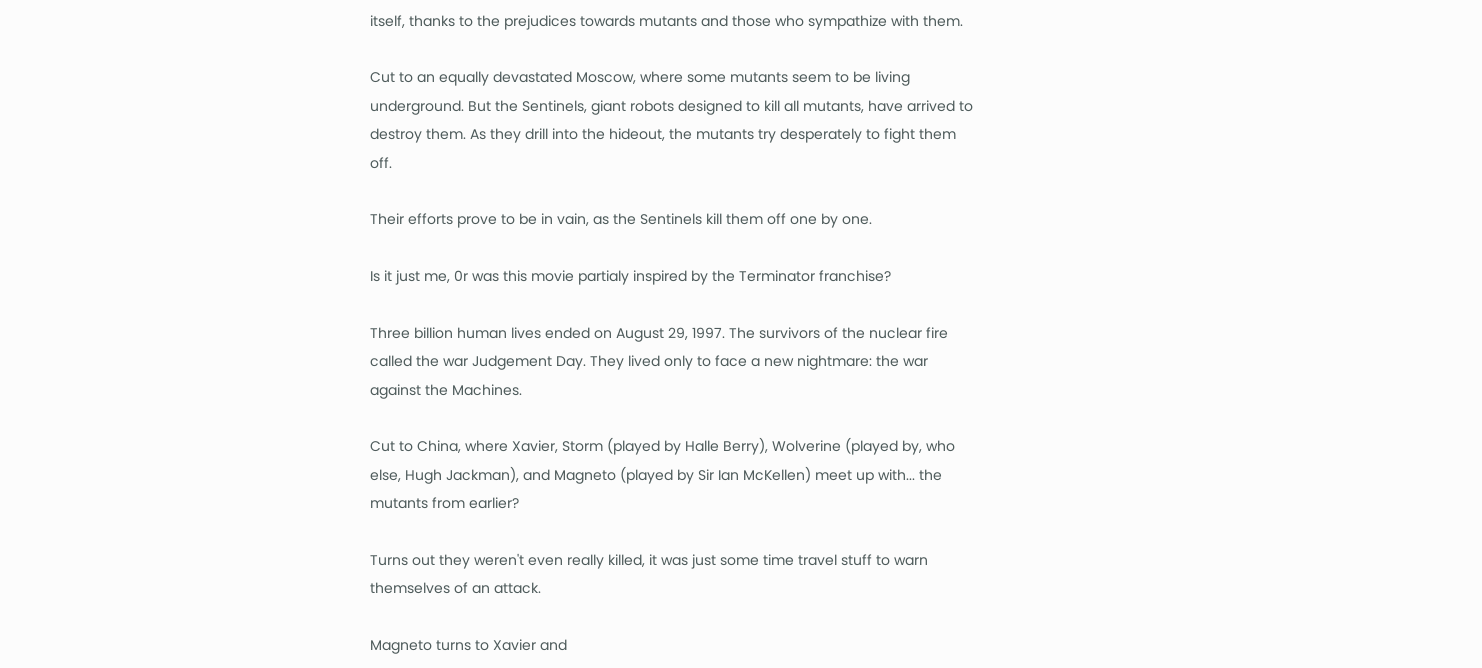itself, thanks to the prejudices towards mutants and those who sympathize with them.

Cut to an equally devastated Moscow, where some mutants seem to be living underground. But the Sentinels, giant robots designed to kill all mutants, have arrived to destroy them. As they drill into the hideout, the mutants try desperately to fight them off.

Their efforts prove to be in vain, as the Sentinels kill them off one by one.

Is it just me, 0r was this movie partialy inspired by the Terminator franchise?

Three billion human lives ended on August 29, 1997. The survivors of the nuclear fire called the war Judgement Day. They lived only to face a new nightmare: the war against the Machines.

Cut to China, where Xavier, Storm (played by Halle Berry), Wolverine (played by, who else, Hugh Jackman), and Magneto (played by Sir Ian McKellen) meet up with... the mutants from earlier?

Turns out they weren't even really killed, it was just some time travel stuff to warn themselves of an attack.

Magneto turns to Xavier and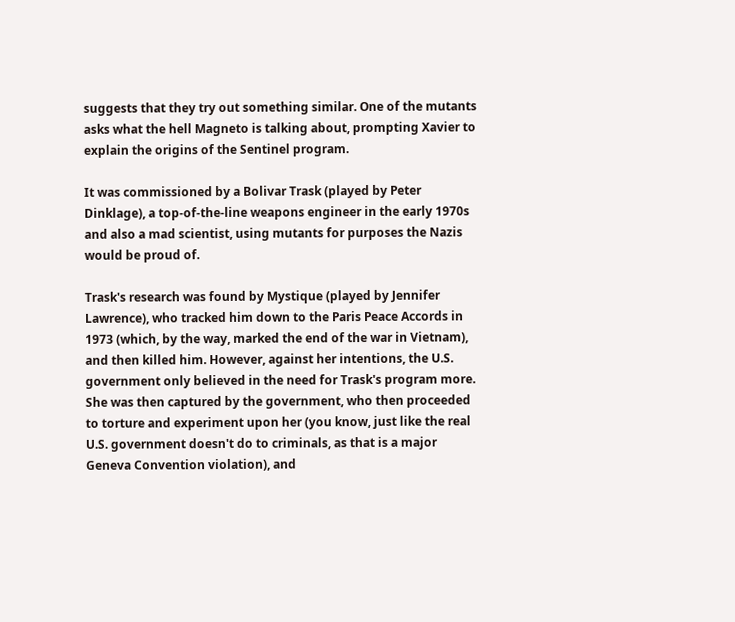suggests that they try out something similar. One of the mutants asks what the hell Magneto is talking about, prompting Xavier to explain the origins of the Sentinel program.

It was commissioned by a Bolivar Trask (played by Peter Dinklage), a top-of-the-line weapons engineer in the early 1970s and also a mad scientist, using mutants for purposes the Nazis would be proud of.

Trask's research was found by Mystique (played by Jennifer Lawrence), who tracked him down to the Paris Peace Accords in 1973 (which, by the way, marked the end of the war in Vietnam), and then killed him. However, against her intentions, the U.S. government only believed in the need for Trask's program more. She was then captured by the government, who then proceeded to torture and experiment upon her (you know, just like the real U.S. government doesn't do to criminals, as that is a major Geneva Convention violation), and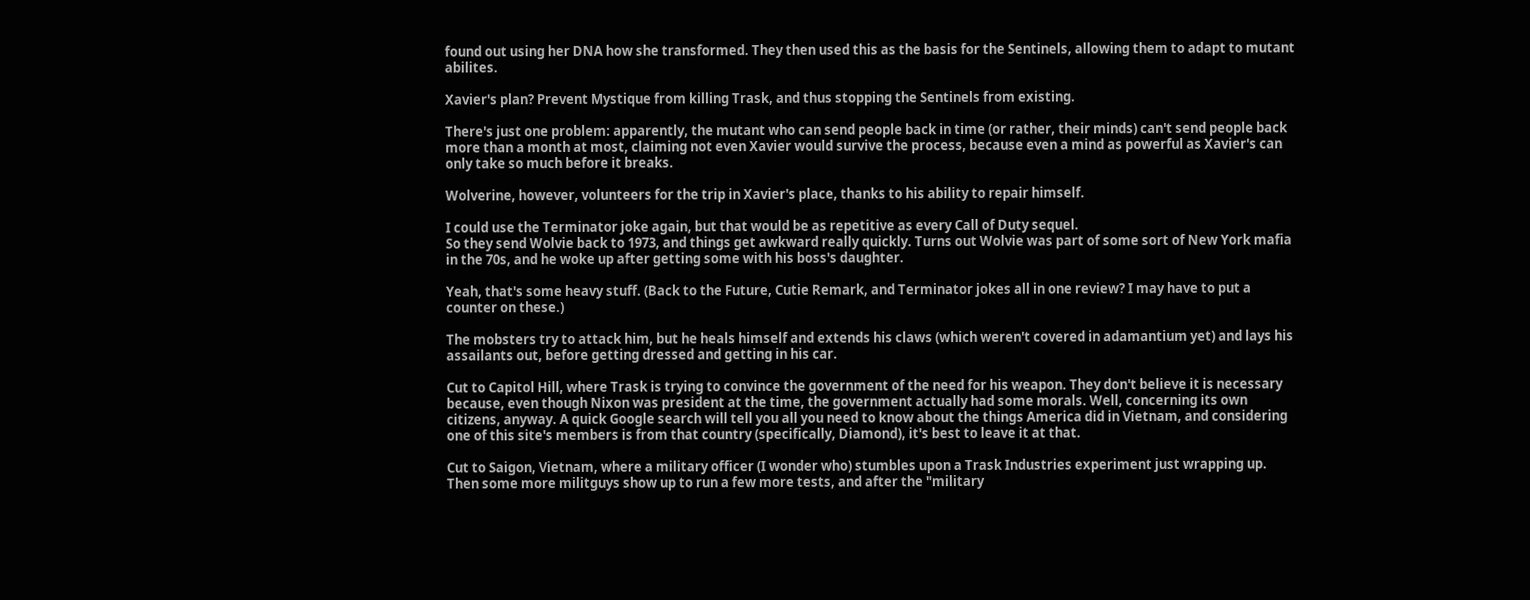found out using her DNA how she transformed. They then used this as the basis for the Sentinels, allowing them to adapt to mutant abilites.

Xavier's plan? Prevent Mystique from killing Trask, and thus stopping the Sentinels from existing.

There's just one problem: apparently, the mutant who can send people back in time (or rather, their minds) can't send people back more than a month at most, claiming not even Xavier would survive the process, because even a mind as powerful as Xavier's can only take so much before it breaks.

Wolverine, however, volunteers for the trip in Xavier's place, thanks to his ability to repair himself.

I could use the Terminator joke again, but that would be as repetitive as every Call of Duty sequel.
So they send Wolvie back to 1973, and things get awkward really quickly. Turns out Wolvie was part of some sort of New York mafia in the 70s, and he woke up after getting some with his boss's daughter.

Yeah, that's some heavy stuff. (Back to the Future, Cutie Remark, and Terminator jokes all in one review? I may have to put a counter on these.)

The mobsters try to attack him, but he heals himself and extends his claws (which weren't covered in adamantium yet) and lays his assailants out, before getting dressed and getting in his car.

Cut to Capitol Hill, where Trask is trying to convince the government of the need for his weapon. They don't believe it is necessary because, even though Nixon was president at the time, the government actually had some morals. Well, concerning its own citizens, anyway. A quick Google search will tell you all you need to know about the things America did in Vietnam, and considering one of this site's members is from that country (specifically, Diamond), it's best to leave it at that.

Cut to Saigon, Vietnam, where a military officer (I wonder who) stumbles upon a Trask Industries experiment just wrapping up. Then some more militguys show up to run a few more tests, and after the "military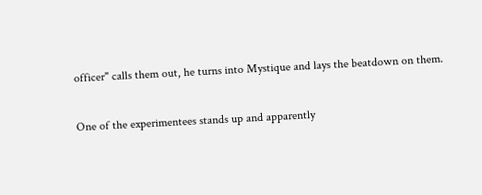officer" calls them out, he turns into Mystique and lays the beatdown on them.

One of the experimentees stands up and apparently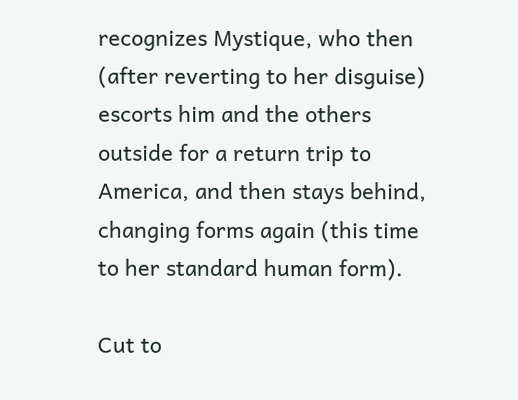recognizes Mystique, who then (after reverting to her disguise) escorts him and the others outside for a return trip to America, and then stays behind, changing forms again (this time to her standard human form).

Cut to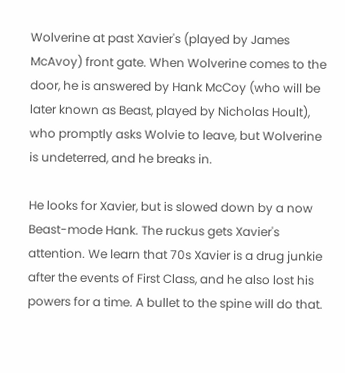Wolverine at past Xavier's (played by James McAvoy) front gate. When Wolverine comes to the door, he is answered by Hank McCoy (who will be later known as Beast, played by Nicholas Hoult), who promptly asks Wolvie to leave, but Wolverine is undeterred, and he breaks in.

He looks for Xavier, but is slowed down by a now Beast-mode Hank. The ruckus gets Xavier's attention. We learn that 70s Xavier is a drug junkie after the events of First Class, and he also lost his powers for a time. A bullet to the spine will do that.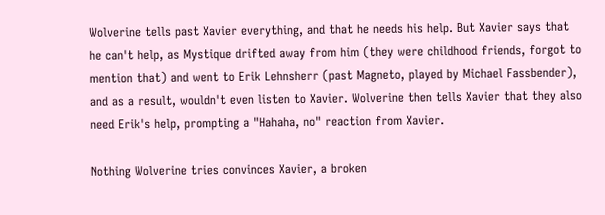Wolverine tells past Xavier everything, and that he needs his help. But Xavier says that he can't help, as Mystique drifted away from him (they were childhood friends, forgot to mention that) and went to Erik Lehnsherr (past Magneto, played by Michael Fassbender), and as a result, wouldn't even listen to Xavier. Wolverine then tells Xavier that they also need Erik's help, prompting a "Hahaha, no" reaction from Xavier.

Nothing Wolverine tries convinces Xavier, a broken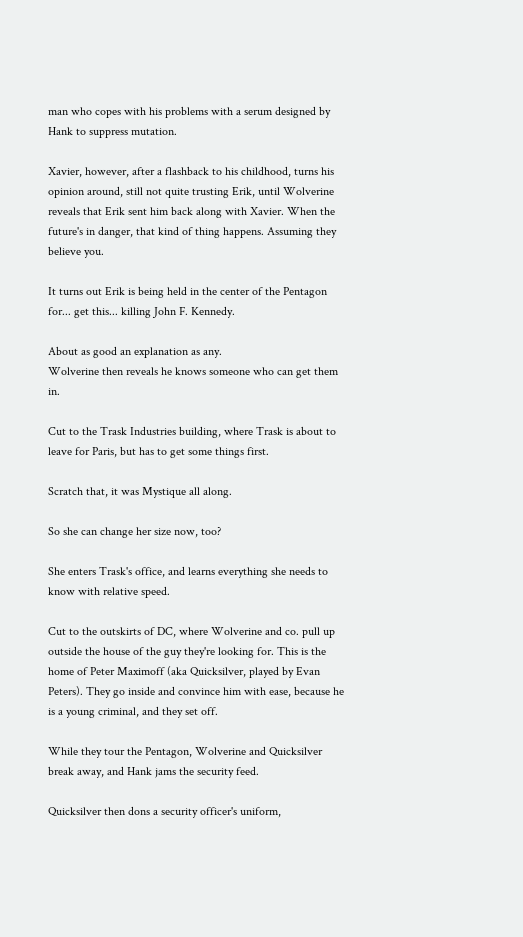man who copes with his problems with a serum designed by Hank to suppress mutation.

Xavier, however, after a flashback to his childhood, turns his opinion around, still not quite trusting Erik, until Wolverine reveals that Erik sent him back along with Xavier. When the future's in danger, that kind of thing happens. Assuming they believe you.

It turns out Erik is being held in the center of the Pentagon for... get this... killing John F. Kennedy.

About as good an explanation as any.
Wolverine then reveals he knows someone who can get them in.

Cut to the Trask Industries building, where Trask is about to leave for Paris, but has to get some things first.

Scratch that, it was Mystique all along.

So she can change her size now, too?

She enters Trask's office, and learns everything she needs to know with relative speed.

Cut to the outskirts of DC, where Wolverine and co. pull up outside the house of the guy they're looking for. This is the home of Peter Maximoff (aka Quicksilver, played by Evan Peters). They go inside and convince him with ease, because he is a young criminal, and they set off.

While they tour the Pentagon, Wolverine and Quicksilver break away, and Hank jams the security feed.

Quicksilver then dons a security officer's uniform,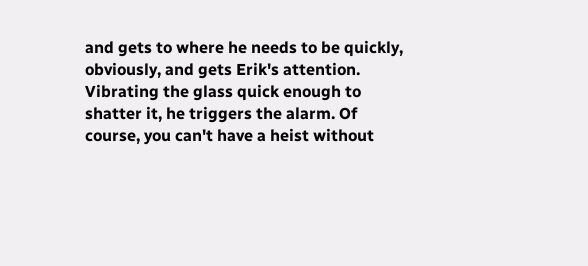and gets to where he needs to be quickly, obviously, and gets Erik's attention. Vibrating the glass quick enough to shatter it, he triggers the alarm. Of course, you can't have a heist without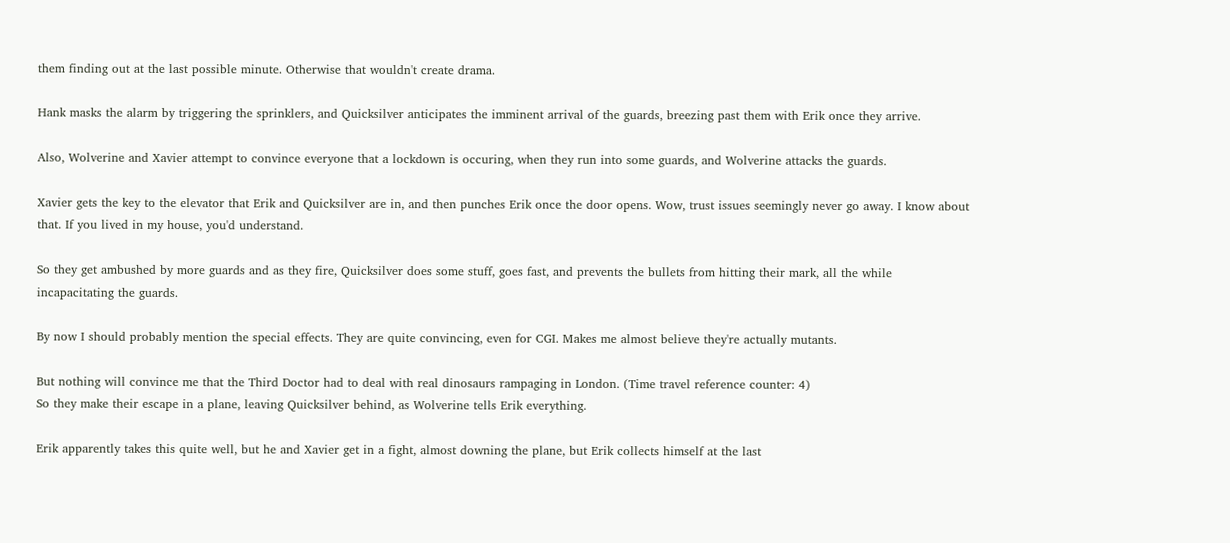them finding out at the last possible minute. Otherwise that wouldn't create drama.

Hank masks the alarm by triggering the sprinklers, and Quicksilver anticipates the imminent arrival of the guards, breezing past them with Erik once they arrive.

Also, Wolverine and Xavier attempt to convince everyone that a lockdown is occuring, when they run into some guards, and Wolverine attacks the guards.

Xavier gets the key to the elevator that Erik and Quicksilver are in, and then punches Erik once the door opens. Wow, trust issues seemingly never go away. I know about that. If you lived in my house, you'd understand.

So they get ambushed by more guards and as they fire, Quicksilver does some stuff, goes fast, and prevents the bullets from hitting their mark, all the while incapacitating the guards.

By now I should probably mention the special effects. They are quite convincing, even for CGI. Makes me almost believe they're actually mutants.

But nothing will convince me that the Third Doctor had to deal with real dinosaurs rampaging in London. (Time travel reference counter: 4)
So they make their escape in a plane, leaving Quicksilver behind, as Wolverine tells Erik everything.

Erik apparently takes this quite well, but he and Xavier get in a fight, almost downing the plane, but Erik collects himself at the last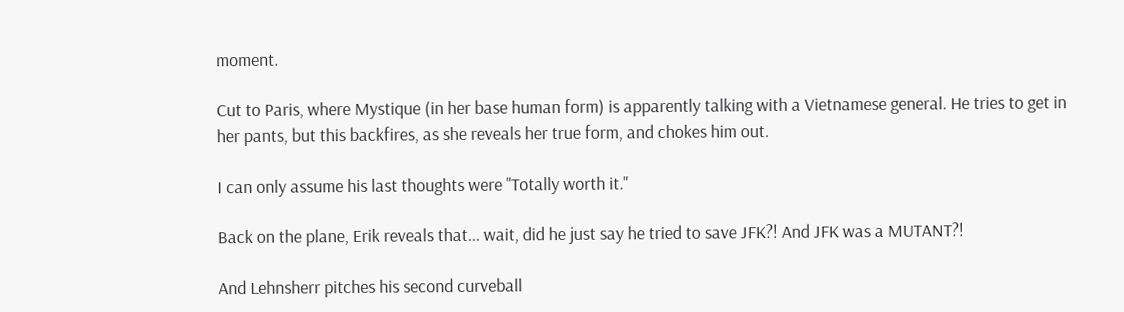moment.

Cut to Paris, where Mystique (in her base human form) is apparently talking with a Vietnamese general. He tries to get in her pants, but this backfires, as she reveals her true form, and chokes him out.

I can only assume his last thoughts were "Totally worth it."

Back on the plane, Erik reveals that... wait, did he just say he tried to save JFK?! And JFK was a MUTANT?!

And Lehnsherr pitches his second curveball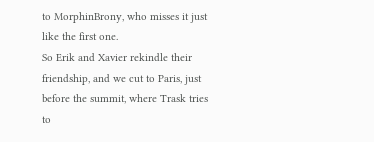to MorphinBrony, who misses it just like the first one.
So Erik and Xavier rekindle their friendship, and we cut to Paris, just before the summit, where Trask tries to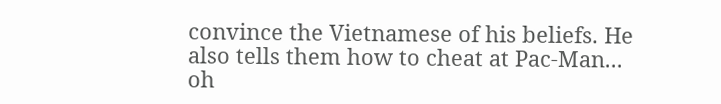convince the Vietnamese of his beliefs. He also tells them how to cheat at Pac-Man... oh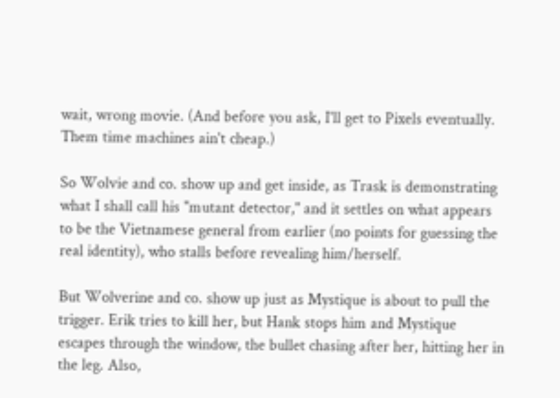wait, wrong movie. (And before you ask, I'll get to Pixels eventually. Them time machines ain't cheap.)

So Wolvie and co. show up and get inside, as Trask is demonstrating what I shall call his "mutant detector," and it settles on what appears to be the Vietnamese general from earlier (no points for guessing the real identity), who stalls before revealing him/herself.

But Wolverine and co. show up just as Mystique is about to pull the trigger. Erik tries to kill her, but Hank stops him and Mystique escapes through the window, the bullet chasing after her, hitting her in the leg. Also,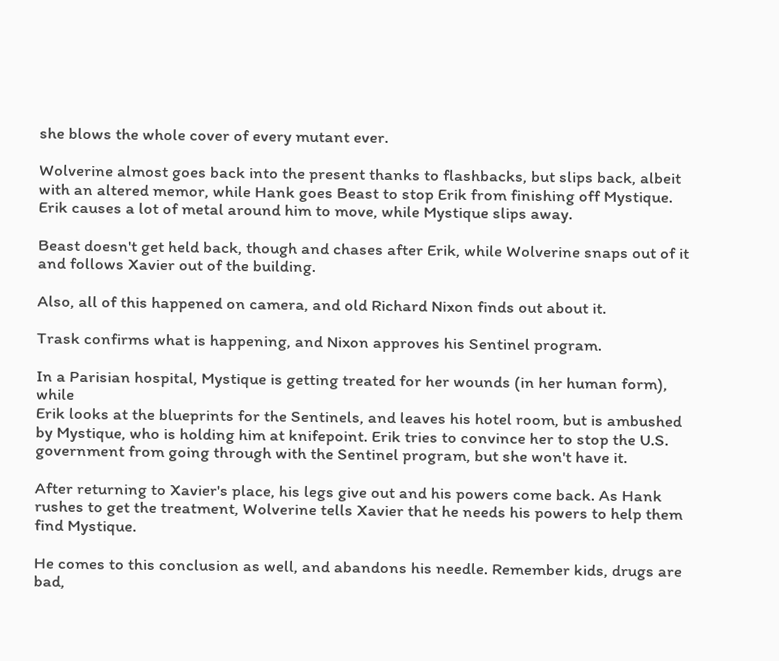she blows the whole cover of every mutant ever.

Wolverine almost goes back into the present thanks to flashbacks, but slips back, albeit with an altered memor, while Hank goes Beast to stop Erik from finishing off Mystique. Erik causes a lot of metal around him to move, while Mystique slips away.

Beast doesn't get held back, though and chases after Erik, while Wolverine snaps out of it and follows Xavier out of the building.

Also, all of this happened on camera, and old Richard Nixon finds out about it.

Trask confirms what is happening, and Nixon approves his Sentinel program.

In a Parisian hospital, Mystique is getting treated for her wounds (in her human form), while
Erik looks at the blueprints for the Sentinels, and leaves his hotel room, but is ambushed by Mystique, who is holding him at knifepoint. Erik tries to convince her to stop the U.S. government from going through with the Sentinel program, but she won't have it.

After returning to Xavier's place, his legs give out and his powers come back. As Hank rushes to get the treatment, Wolverine tells Xavier that he needs his powers to help them find Mystique.

He comes to this conclusion as well, and abandons his needle. Remember kids, drugs are bad,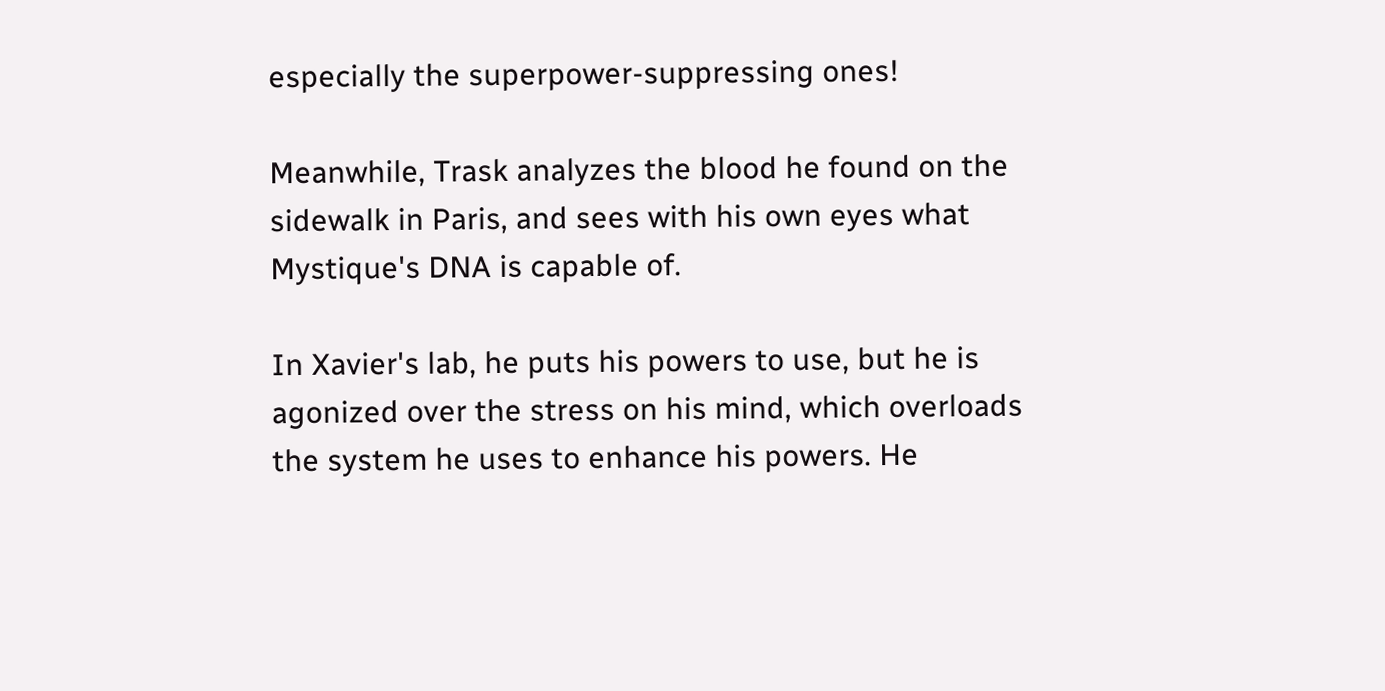especially the superpower-suppressing ones!

Meanwhile, Trask analyzes the blood he found on the sidewalk in Paris, and sees with his own eyes what Mystique's DNA is capable of.

In Xavier's lab, he puts his powers to use, but he is agonized over the stress on his mind, which overloads the system he uses to enhance his powers. He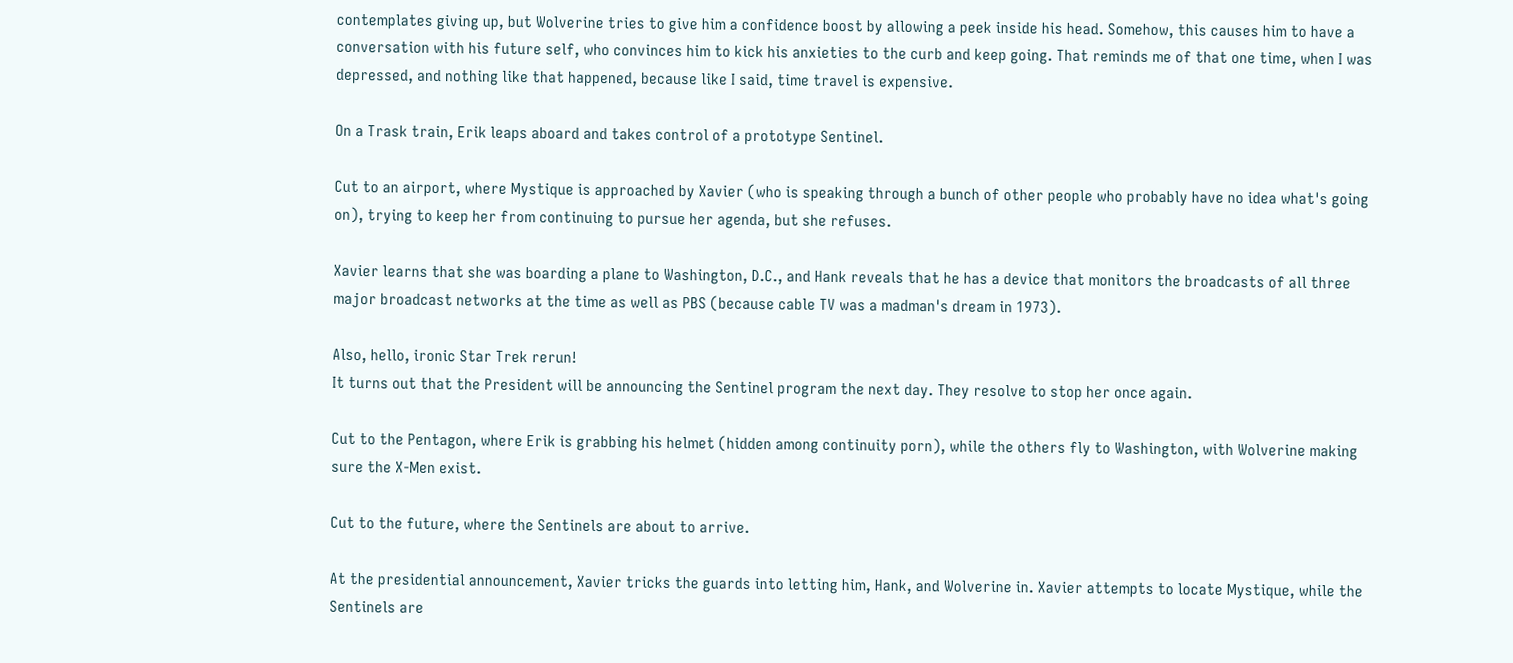contemplates giving up, but Wolverine tries to give him a confidence boost by allowing a peek inside his head. Somehow, this causes him to have a conversation with his future self, who convinces him to kick his anxieties to the curb and keep going. That reminds me of that one time, when I was depressed, and nothing like that happened, because like I said, time travel is expensive.

On a Trask train, Erik leaps aboard and takes control of a prototype Sentinel.

Cut to an airport, where Mystique is approached by Xavier (who is speaking through a bunch of other people who probably have no idea what's going on), trying to keep her from continuing to pursue her agenda, but she refuses.

Xavier learns that she was boarding a plane to Washington, D.C., and Hank reveals that he has a device that monitors the broadcasts of all three major broadcast networks at the time as well as PBS (because cable TV was a madman's dream in 1973).

Also, hello, ironic Star Trek rerun!
It turns out that the President will be announcing the Sentinel program the next day. They resolve to stop her once again.

Cut to the Pentagon, where Erik is grabbing his helmet (hidden among continuity porn), while the others fly to Washington, with Wolverine making sure the X-Men exist.

Cut to the future, where the Sentinels are about to arrive.

At the presidential announcement, Xavier tricks the guards into letting him, Hank, and Wolverine in. Xavier attempts to locate Mystique, while the Sentinels are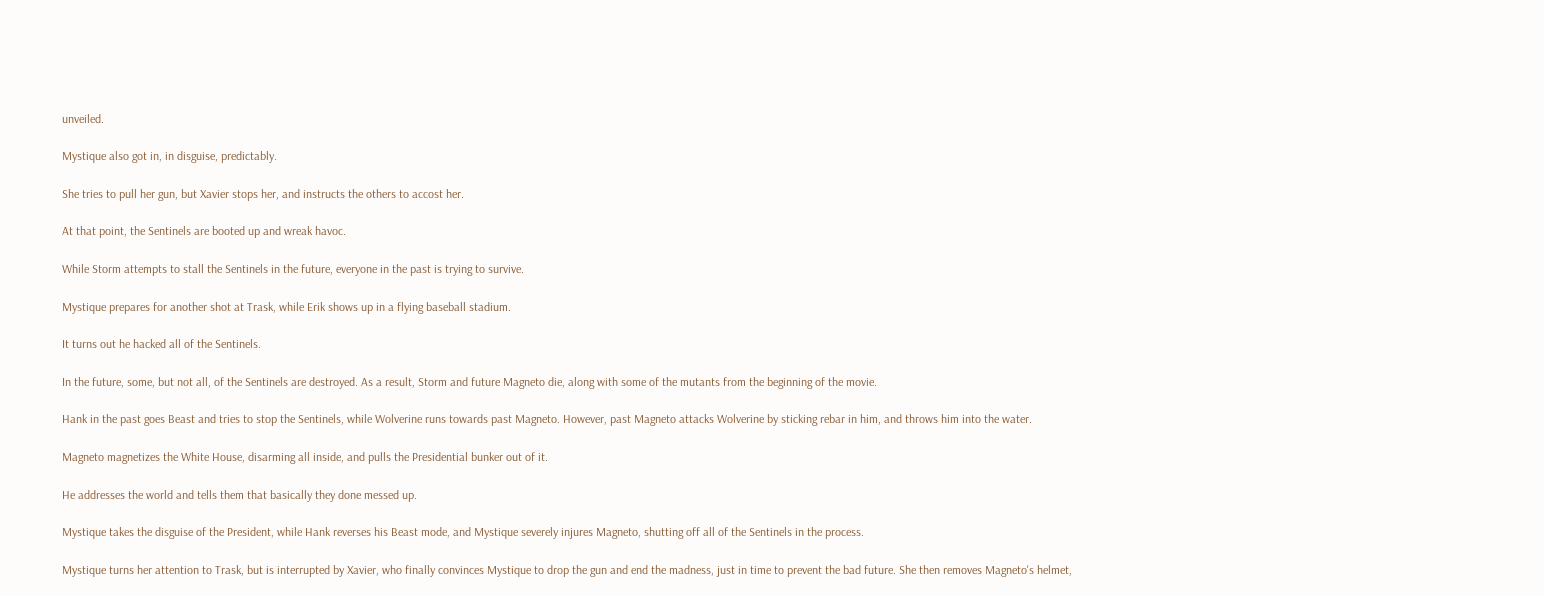unveiled.

Mystique also got in, in disguise, predictably.

She tries to pull her gun, but Xavier stops her, and instructs the others to accost her.

At that point, the Sentinels are booted up and wreak havoc.

While Storm attempts to stall the Sentinels in the future, everyone in the past is trying to survive.

Mystique prepares for another shot at Trask, while Erik shows up in a flying baseball stadium.

It turns out he hacked all of the Sentinels.

In the future, some, but not all, of the Sentinels are destroyed. As a result, Storm and future Magneto die, along with some of the mutants from the beginning of the movie.

Hank in the past goes Beast and tries to stop the Sentinels, while Wolverine runs towards past Magneto. However, past Magneto attacks Wolverine by sticking rebar in him, and throws him into the water.

Magneto magnetizes the White House, disarming all inside, and pulls the Presidential bunker out of it.

He addresses the world and tells them that basically they done messed up.

Mystique takes the disguise of the President, while Hank reverses his Beast mode, and Mystique severely injures Magneto, shutting off all of the Sentinels in the process.

Mystique turns her attention to Trask, but is interrupted by Xavier, who finally convinces Mystique to drop the gun and end the madness, just in time to prevent the bad future. She then removes Magneto's helmet,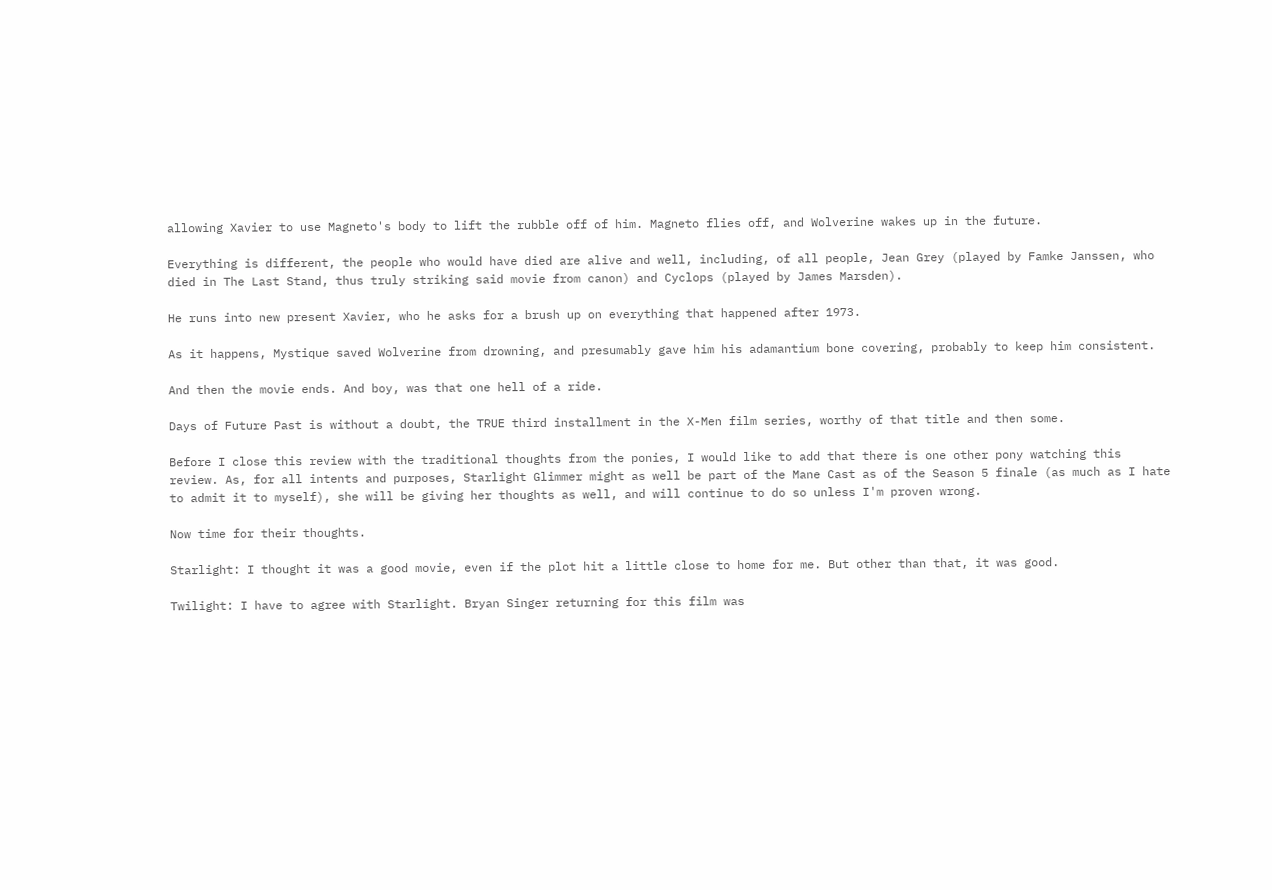allowing Xavier to use Magneto's body to lift the rubble off of him. Magneto flies off, and Wolverine wakes up in the future.

Everything is different, the people who would have died are alive and well, including, of all people, Jean Grey (played by Famke Janssen, who died in The Last Stand, thus truly striking said movie from canon) and Cyclops (played by James Marsden).

He runs into new present Xavier, who he asks for a brush up on everything that happened after 1973.

As it happens, Mystique saved Wolverine from drowning, and presumably gave him his adamantium bone covering, probably to keep him consistent.

And then the movie ends. And boy, was that one hell of a ride.

Days of Future Past is without a doubt, the TRUE third installment in the X-Men film series, worthy of that title and then some.

Before I close this review with the traditional thoughts from the ponies, I would like to add that there is one other pony watching this review. As, for all intents and purposes, Starlight Glimmer might as well be part of the Mane Cast as of the Season 5 finale (as much as I hate to admit it to myself), she will be giving her thoughts as well, and will continue to do so unless I'm proven wrong.

Now time for their thoughts.

Starlight: I thought it was a good movie, even if the plot hit a little close to home for me. But other than that, it was good.

Twilight: I have to agree with Starlight. Bryan Singer returning for this film was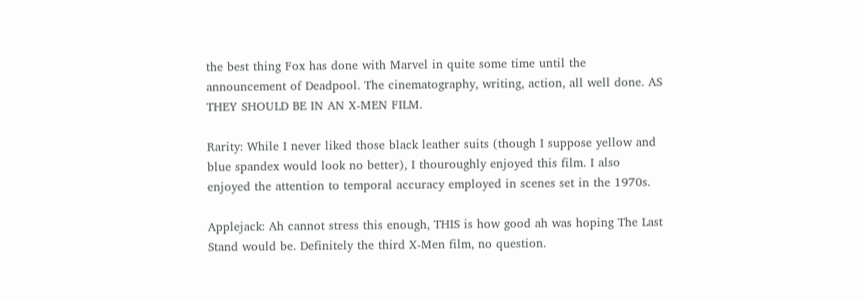the best thing Fox has done with Marvel in quite some time until the announcement of Deadpool. The cinematography, writing, action, all well done. AS THEY SHOULD BE IN AN X-MEN FILM.

Rarity: While I never liked those black leather suits (though I suppose yellow and blue spandex would look no better), I thouroughly enjoyed this film. I also enjoyed the attention to temporal accuracy employed in scenes set in the 1970s.

Applejack: Ah cannot stress this enough, THIS is how good ah was hoping The Last Stand would be. Definitely the third X-Men film, no question.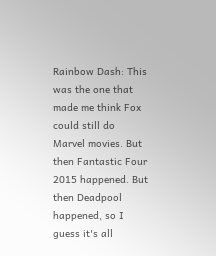Rainbow Dash: This was the one that made me think Fox could still do Marvel movies. But then Fantastic Four 2015 happened. But then Deadpool happened, so I guess it's all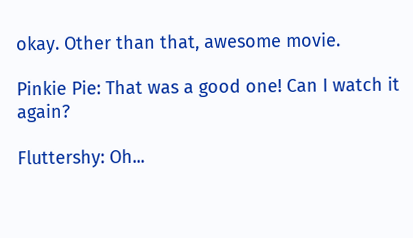okay. Other than that, awesome movie.

Pinkie Pie: That was a good one! Can I watch it again?

Fluttershy: Oh...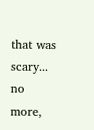that was scary... no more,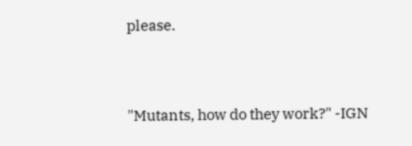please.


"Mutants, how do they work?" -IGN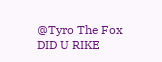@Tyro The Fox DID U RIKE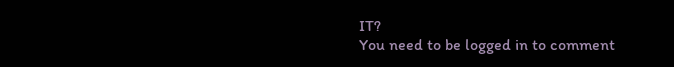IT?
You need to be logged in to comment